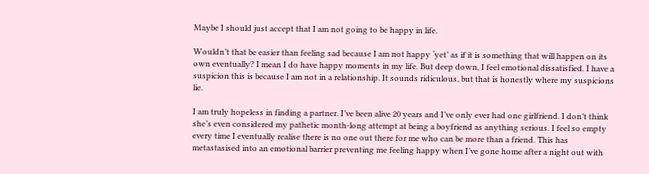Maybe I should just accept that I am not going to be happy in life.

Wouldn’t that be easier than feeling sad because I am not happy ‘yet’ as if it is something that will happen on its own eventually? I mean I do have happy moments in my life. But deep down, I feel emotional dissatisfied. I have a suspicion this is because I am not in a relationship. It sounds ridiculous, but that is honestly where my suspicions lie.

I am truly hopeless in finding a partner. I’ve been alive 20 years and I’ve only ever had one girlfriend. I don’t think she’s even considered my pathetic month-long attempt at being a boyfriend as anything serious. I feel so empty every time I eventually realise there is no one out there for me who can be more than a friend. This has metastasised into an emotional barrier preventing me feeling happy when I’ve gone home after a night out with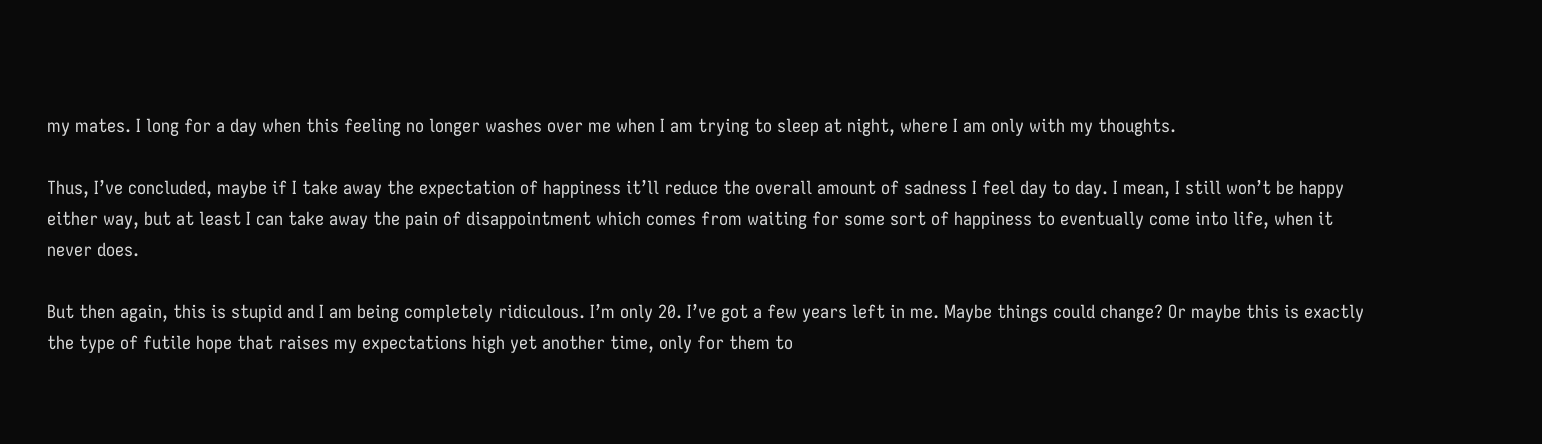my mates. I long for a day when this feeling no longer washes over me when I am trying to sleep at night, where I am only with my thoughts.

Thus, I’ve concluded, maybe if I take away the expectation of happiness it’ll reduce the overall amount of sadness I feel day to day. I mean, I still won’t be happy either way, but at least I can take away the pain of disappointment which comes from waiting for some sort of happiness to eventually come into life, when it never does.

But then again, this is stupid and I am being completely ridiculous. I’m only 20. I’ve got a few years left in me. Maybe things could change? Or maybe this is exactly the type of futile hope that raises my expectations high yet another time, only for them to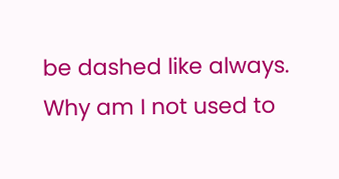be dashed like always. Why am I not used to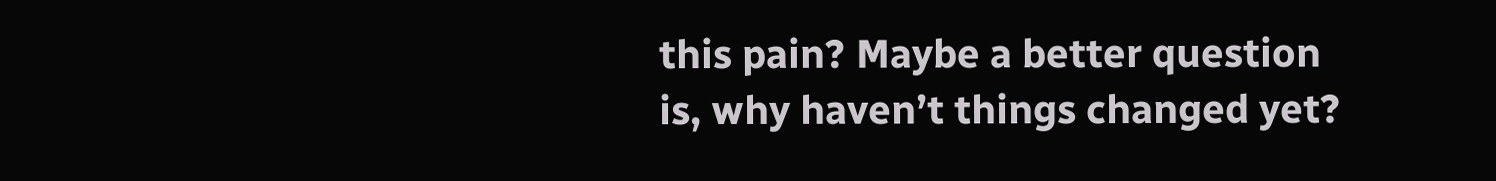this pain? Maybe a better question is, why haven’t things changed yet?